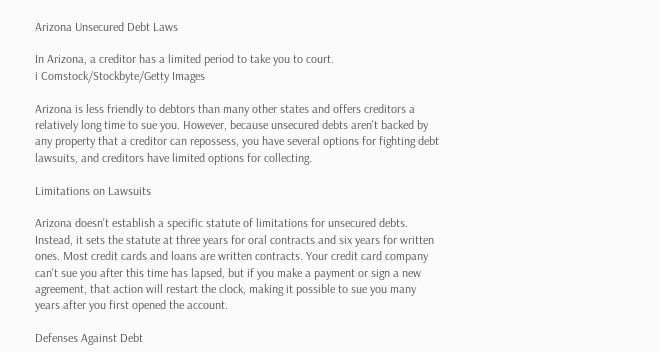Arizona Unsecured Debt Laws

In Arizona, a creditor has a limited period to take you to court.
i Comstock/Stockbyte/Getty Images

Arizona is less friendly to debtors than many other states and offers creditors a relatively long time to sue you. However, because unsecured debts aren't backed by any property that a creditor can repossess, you have several options for fighting debt lawsuits, and creditors have limited options for collecting.

Limitations on Lawsuits

Arizona doesn't establish a specific statute of limitations for unsecured debts. Instead, it sets the statute at three years for oral contracts and six years for written ones. Most credit cards and loans are written contracts. Your credit card company can't sue you after this time has lapsed, but if you make a payment or sign a new agreement, that action will restart the clock, making it possible to sue you many years after you first opened the account.

Defenses Against Debt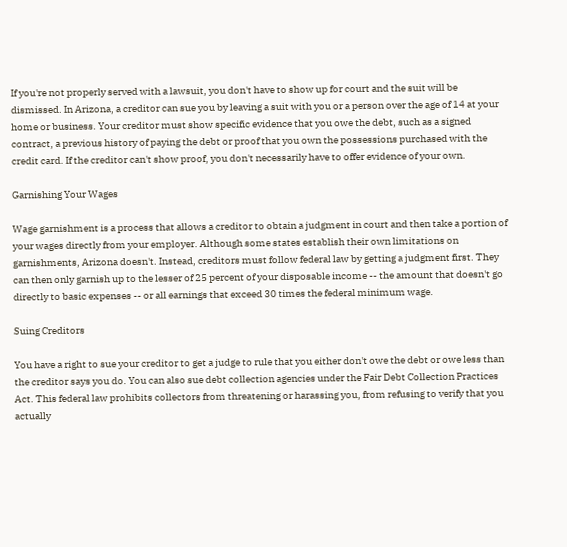If you're not properly served with a lawsuit, you don't have to show up for court and the suit will be dismissed. In Arizona, a creditor can sue you by leaving a suit with you or a person over the age of 14 at your home or business. Your creditor must show specific evidence that you owe the debt, such as a signed contract, a previous history of paying the debt or proof that you own the possessions purchased with the credit card. If the creditor can't show proof, you don't necessarily have to offer evidence of your own.

Garnishing Your Wages

Wage garnishment is a process that allows a creditor to obtain a judgment in court and then take a portion of your wages directly from your employer. Although some states establish their own limitations on garnishments, Arizona doesn't. Instead, creditors must follow federal law by getting a judgment first. They can then only garnish up to the lesser of 25 percent of your disposable income -- the amount that doesn't go directly to basic expenses -- or all earnings that exceed 30 times the federal minimum wage.

Suing Creditors

You have a right to sue your creditor to get a judge to rule that you either don't owe the debt or owe less than the creditor says you do. You can also sue debt collection agencies under the Fair Debt Collection Practices Act. This federal law prohibits collectors from threatening or harassing you, from refusing to verify that you actually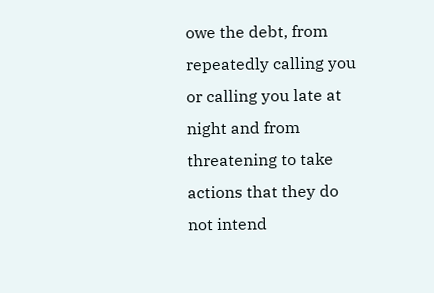owe the debt, from repeatedly calling you or calling you late at night and from threatening to take actions that they do not intend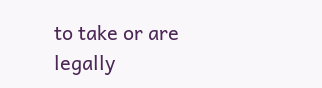to take or are legally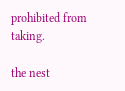prohibited from taking.

the nest